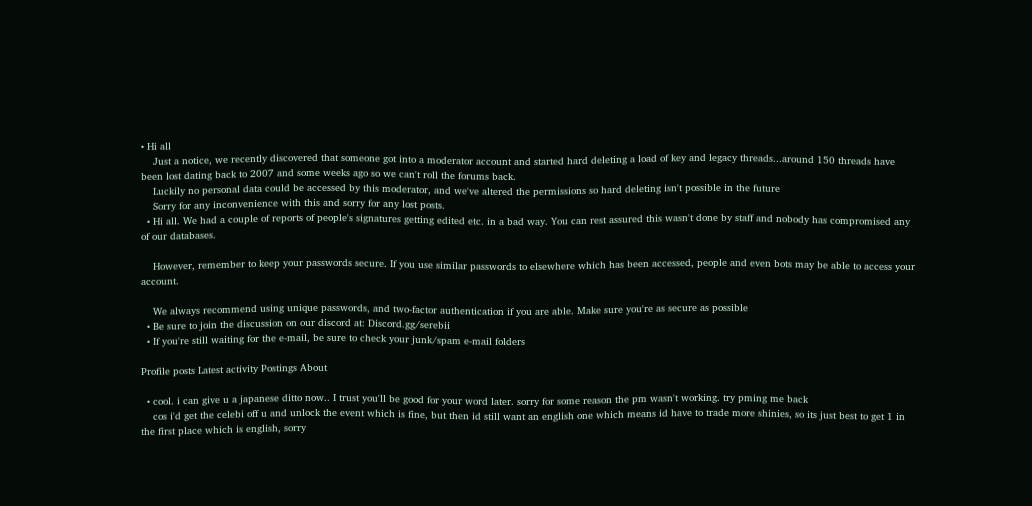• Hi all
    Just a notice, we recently discovered that someone got into a moderator account and started hard deleting a load of key and legacy threads...around 150 threads have been lost dating back to 2007 and some weeks ago so we can't roll the forums back.
    Luckily no personal data could be accessed by this moderator, and we've altered the permissions so hard deleting isn't possible in the future
    Sorry for any inconvenience with this and sorry for any lost posts.
  • Hi all. We had a couple of reports of people's signatures getting edited etc. in a bad way. You can rest assured this wasn't done by staff and nobody has compromised any of our databases.

    However, remember to keep your passwords secure. If you use similar passwords to elsewhere which has been accessed, people and even bots may be able to access your account.

    We always recommend using unique passwords, and two-factor authentication if you are able. Make sure you're as secure as possible
  • Be sure to join the discussion on our discord at: Discord.gg/serebii
  • If you're still waiting for the e-mail, be sure to check your junk/spam e-mail folders

Profile posts Latest activity Postings About

  • cool. i can give u a japanese ditto now.. I trust you'll be good for your word later. sorry for some reason the pm wasn't working. try pming me back
    cos i'd get the celebi off u and unlock the event which is fine, but then id still want an english one which means id have to trade more shinies, so its just best to get 1 in the first place which is english, sorry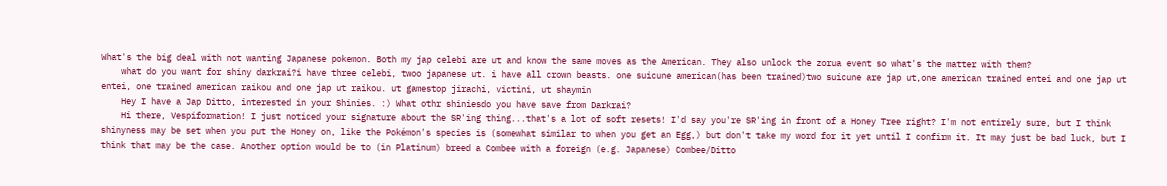What's the big deal with not wanting Japanese pokemon. Both my jap celebi are ut and know the same moves as the American. They also unlock the zorua event so what's the matter with them?
    what do you want for shiny darkrai?i have three celebi, twoo japanese ut. i have all crown beasts. one suicune american(has been trained)two suicune are jap ut,one american trained entei and one jap ut entei, one trained american raikou and one jap ut raikou. ut gamestop jirachi, victini, ut shaymin
    Hey I have a Jap Ditto, interested in your Shinies. :) What othr shiniesdo you have save from Darkrai?
    Hi there, Vespiformation! I just noticed your signature about the SR'ing thing...that's a lot of soft resets! I'd say you're SR'ing in front of a Honey Tree right? I'm not entirely sure, but I think shinyness may be set when you put the Honey on, like the Pokémon's species is (somewhat similar to when you get an Egg,) but don't take my word for it yet until I confirm it. It may just be bad luck, but I think that may be the case. Another option would be to (in Platinum) breed a Combee with a foreign (e.g. Japanese) Combee/Ditto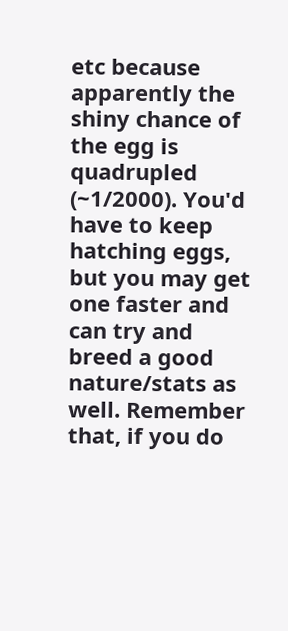etc because apparently the shiny chance of the egg is quadrupled (~1/2000). You'd have to keep hatching eggs, but you may get one faster and can try and breed a good nature/stats as well. Remember that, if you do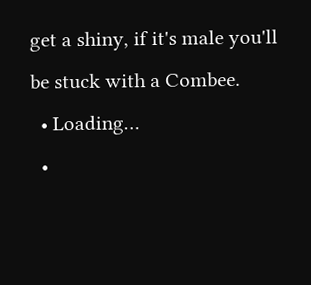get a shiny, if it's male you'll be stuck with a Combee.
  • Loading…
  •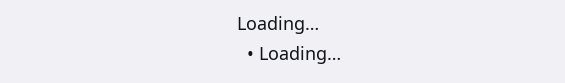Loading…
  • Loading…